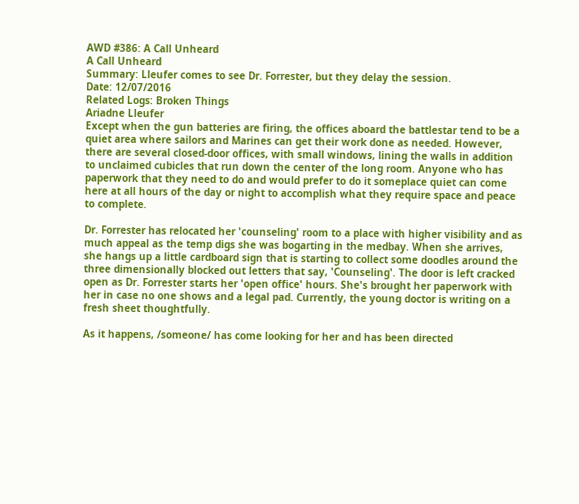AWD #386: A Call Unheard
A Call Unheard
Summary: Lleufer comes to see Dr. Forrester, but they delay the session.
Date: 12/07/2016
Related Logs: Broken Things
Ariadne Lleufer
Except when the gun batteries are firing, the offices aboard the battlestar tend to be a quiet area where sailors and Marines can get their work done as needed. However, there are several closed-door offices, with small windows, lining the walls in addition to unclaimed cubicles that run down the center of the long room. Anyone who has paperwork that they need to do and would prefer to do it someplace quiet can come here at all hours of the day or night to accomplish what they require space and peace to complete.

Dr. Forrester has relocated her 'counseling' room to a place with higher visibility and as much appeal as the temp digs she was bogarting in the medbay. When she arrives, she hangs up a little cardboard sign that is starting to collect some doodles around the three dimensionally blocked out letters that say, 'Counseling'. The door is left cracked open as Dr. Forrester starts her 'open office' hours. She's brought her paperwork with her in case no one shows and a legal pad. Currently, the young doctor is writing on a fresh sheet thoughtfully.

As it happens, /someone/ has come looking for her and has been directed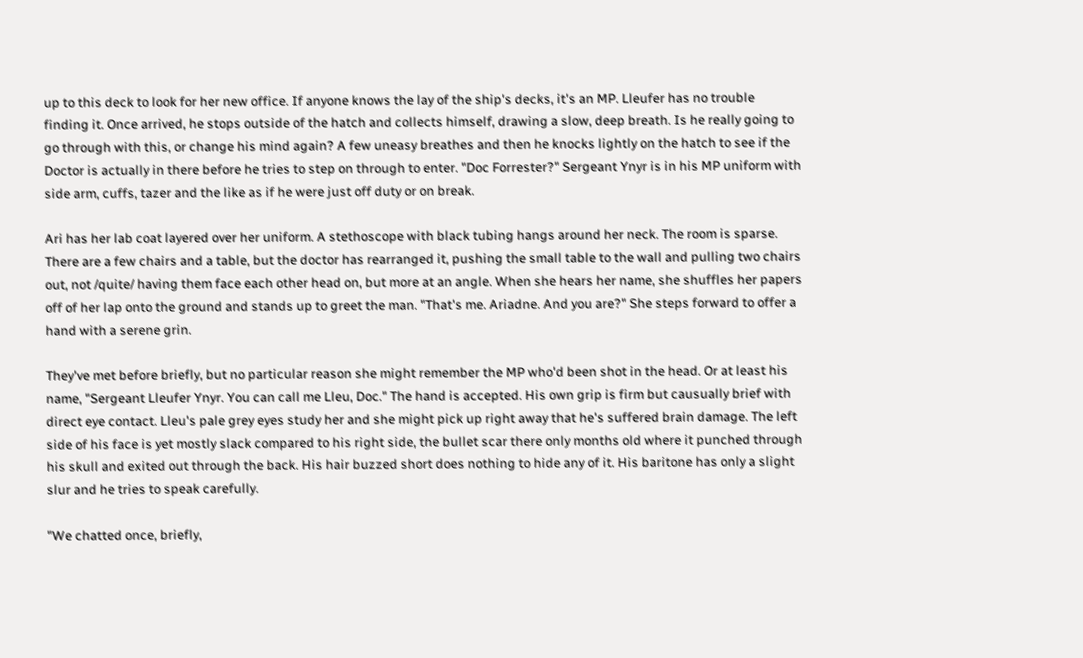up to this deck to look for her new office. If anyone knows the lay of the ship's decks, it's an MP. Lleufer has no trouble finding it. Once arrived, he stops outside of the hatch and collects himself, drawing a slow, deep breath. Is he really going to go through with this, or change his mind again? A few uneasy breathes and then he knocks lightly on the hatch to see if the Doctor is actually in there before he tries to step on through to enter. "Doc Forrester?" Sergeant Ynyr is in his MP uniform with side arm, cuffs, tazer and the like as if he were just off duty or on break.

Ari has her lab coat layered over her uniform. A stethoscope with black tubing hangs around her neck. The room is sparse. There are a few chairs and a table, but the doctor has rearranged it, pushing the small table to the wall and pulling two chairs out, not /quite/ having them face each other head on, but more at an angle. When she hears her name, she shuffles her papers off of her lap onto the ground and stands up to greet the man. "That's me. Ariadne. And you are?" She steps forward to offer a hand with a serene grin.

They've met before briefly, but no particular reason she might remember the MP who'd been shot in the head. Or at least his name, "Sergeant Lleufer Ynyr. You can call me Lleu, Doc." The hand is accepted. His own grip is firm but causually brief with direct eye contact. Lleu's pale grey eyes study her and she might pick up right away that he's suffered brain damage. The left side of his face is yet mostly slack compared to his right side, the bullet scar there only months old where it punched through his skull and exited out through the back. His hair buzzed short does nothing to hide any of it. His baritone has only a slight slur and he tries to speak carefully.

"We chatted once, briefly,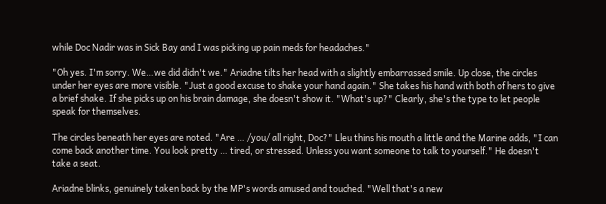while Doc Nadir was in Sick Bay and I was picking up pain meds for headaches."

"Oh yes. I'm sorry. We…we did didn't we." Ariadne tilts her head with a slightly embarrassed smile. Up close, the circles under her eyes are more visible. "Just a good excuse to shake your hand again." She takes his hand with both of hers to give a brief shake. If she picks up on his brain damage, she doesn't show it. "What's up?" Clearly, she's the type to let people speak for themselves.

The circles beneath her eyes are noted. "Are … /you/ all right, Doc?" Lleu thins his mouth a little and the Marine adds, "I can come back another time. You look pretty … tired, or stressed. Unless you want someone to talk to yourself." He doesn't take a seat.

Ariadne blinks, genuinely taken back by the MP's words amused and touched. "Well that's a new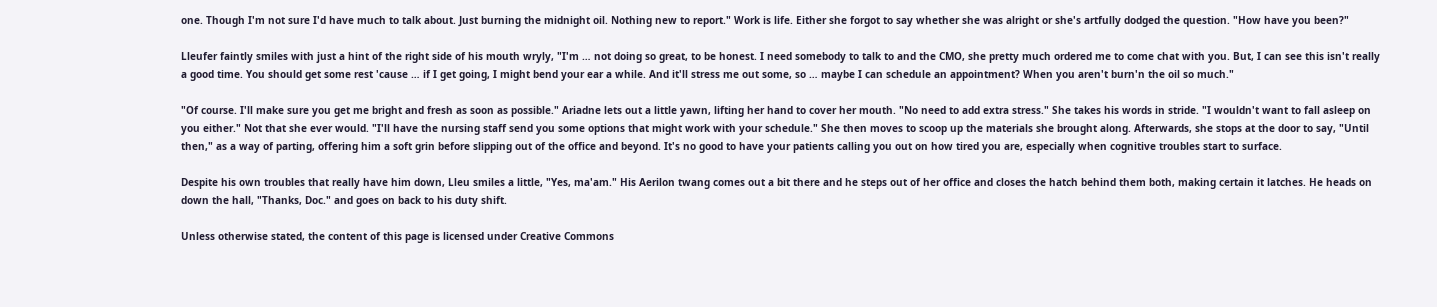one. Though I'm not sure I'd have much to talk about. Just burning the midnight oil. Nothing new to report." Work is life. Either she forgot to say whether she was alright or she's artfully dodged the question. "How have you been?"

Lleufer faintly smiles with just a hint of the right side of his mouth wryly, "I'm … not doing so great, to be honest. I need somebody to talk to and the CMO, she pretty much ordered me to come chat with you. But, I can see this isn't really a good time. You should get some rest 'cause … if I get going, I might bend your ear a while. And it'll stress me out some, so … maybe I can schedule an appointment? When you aren't burn'n the oil so much."

"Of course. I'll make sure you get me bright and fresh as soon as possible." Ariadne lets out a little yawn, lifting her hand to cover her mouth. "No need to add extra stress." She takes his words in stride. "I wouldn't want to fall asleep on you either." Not that she ever would. "I'll have the nursing staff send you some options that might work with your schedule." She then moves to scoop up the materials she brought along. Afterwards, she stops at the door to say, "Until then," as a way of parting, offering him a soft grin before slipping out of the office and beyond. It's no good to have your patients calling you out on how tired you are, especially when cognitive troubles start to surface.

Despite his own troubles that really have him down, Lleu smiles a little, "Yes, ma'am." His Aerilon twang comes out a bit there and he steps out of her office and closes the hatch behind them both, making certain it latches. He heads on down the hall, "Thanks, Doc." and goes on back to his duty shift.

Unless otherwise stated, the content of this page is licensed under Creative Commons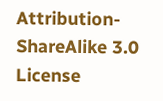Attribution-ShareAlike 3.0 License